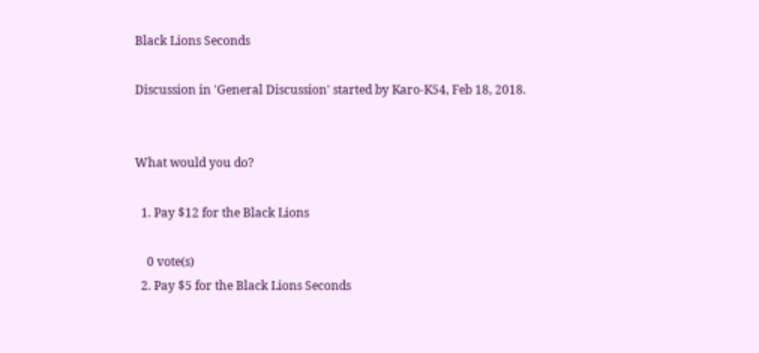Black Lions Seconds

Discussion in 'General Discussion' started by Karo-K54, Feb 18, 2018.


What would you do?

  1. Pay $12 for the Black Lions

    0 vote(s)
  2. Pay $5 for the Black Lions Seconds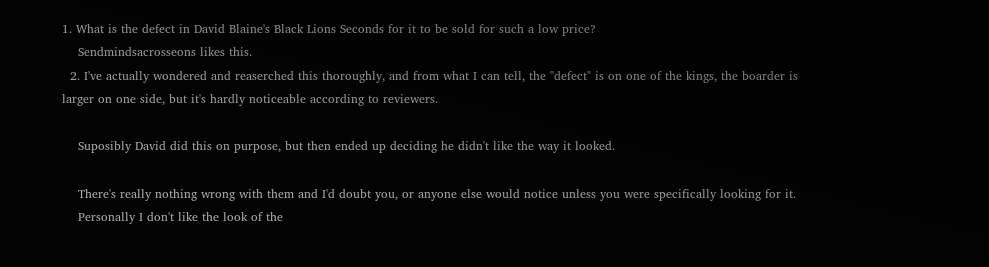1. What is the defect in David Blaine's Black Lions Seconds for it to be sold for such a low price?
    Sendmindsacrosseons likes this.
  2. I've actually wondered and reaserched this thoroughly, and from what I can tell, the "defect" is on one of the kings, the boarder is larger on one side, but it's hardly noticeable according to reviewers.

    Suposibly David did this on purpose, but then ended up deciding he didn't like the way it looked.

    There's really nothing wrong with them and I'd doubt you, or anyone else would notice unless you were specifically looking for it.
    Personally I don't like the look of the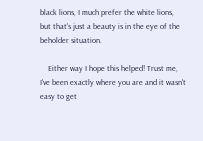black lions, I much prefer the white lions, but that's just a beauty is in the eye of the beholder situation.

    Either way I hope this helped! Trust me, I've been exactly where you are and it wasn't easy to get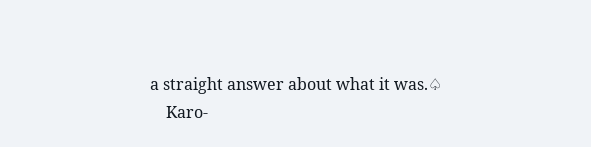a straight answer about what it was.♤
    Karo-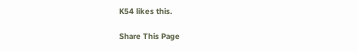K54 likes this.

Share This Page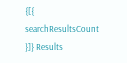{[{ searchResultsCount }]} Results